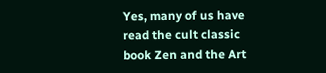Yes, many of us have read the cult classic book Zen and the Art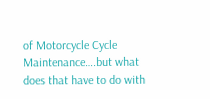of Motorcycle Cycle Maintenance….but what does that have to do with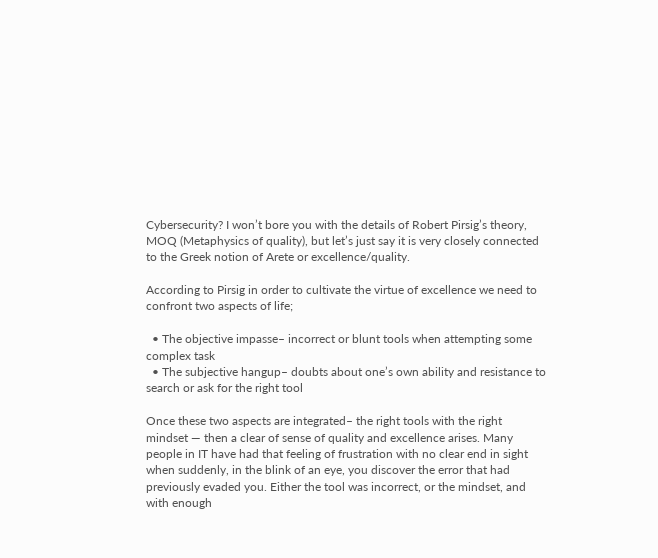Cybersecurity? I won’t bore you with the details of Robert Pirsig’s theory, MOQ (Metaphysics of quality), but let’s just say it is very closely connected to the Greek notion of Arete or excellence/quality.

According to Pirsig in order to cultivate the virtue of excellence we need to confront two aspects of life;

  • The objective impasse– incorrect or blunt tools when attempting some complex task
  • The subjective hangup– doubts about one’s own ability and resistance to search or ask for the right tool

Once these two aspects are integrated– the right tools with the right mindset — then a clear of sense of quality and excellence arises. Many people in IT have had that feeling of frustration with no clear end in sight when suddenly, in the blink of an eye, you discover the error that had previously evaded you. Either the tool was incorrect, or the mindset, and with enough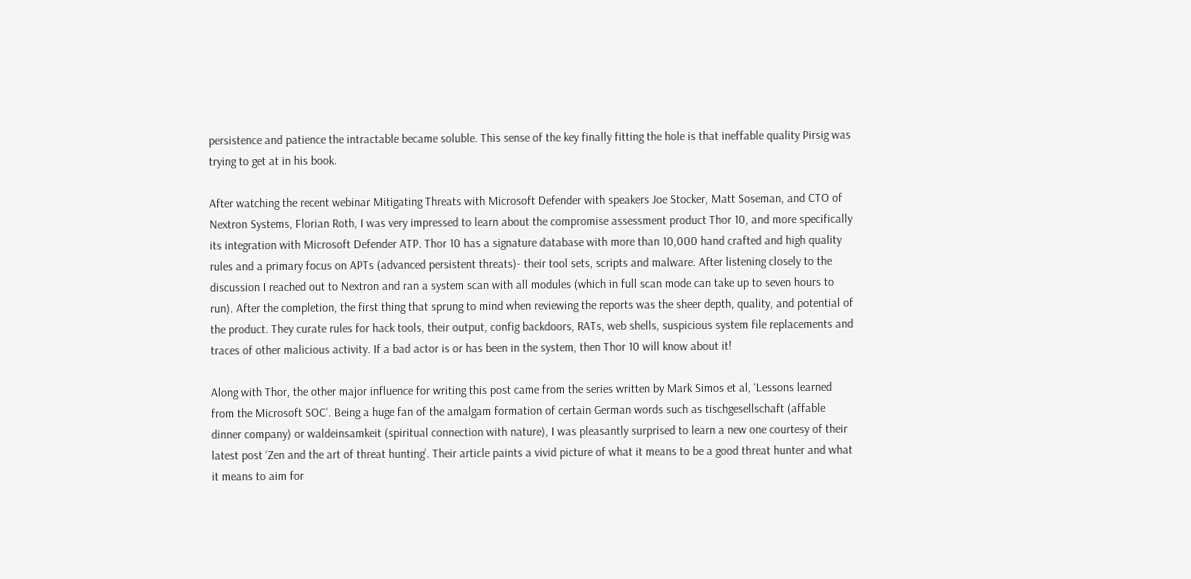persistence and patience the intractable became soluble. This sense of the key finally fitting the hole is that ineffable quality Pirsig was trying to get at in his book.

After watching the recent webinar Mitigating Threats with Microsoft Defender with speakers Joe Stocker, Matt Soseman, and CTO of Nextron Systems, Florian Roth, I was very impressed to learn about the compromise assessment product Thor 10, and more specifically its integration with Microsoft Defender ATP. Thor 10 has a signature database with more than 10,000 hand crafted and high quality rules and a primary focus on APTs (advanced persistent threats)- their tool sets, scripts and malware. After listening closely to the discussion I reached out to Nextron and ran a system scan with all modules (which in full scan mode can take up to seven hours to run). After the completion, the first thing that sprung to mind when reviewing the reports was the sheer depth, quality, and potential of the product. They curate rules for hack tools, their output, config backdoors, RATs, web shells, suspicious system file replacements and traces of other malicious activity. If a bad actor is or has been in the system, then Thor 10 will know about it!

Along with Thor, the other major influence for writing this post came from the series written by Mark Simos et al, ‘Lessons learned from the Microsoft SOC’. Being a huge fan of the amalgam formation of certain German words such as tischgesellschaft (affable dinner company) or waldeinsamkeit (spiritual connection with nature), I was pleasantly surprised to learn a new one courtesy of their latest post ‘Zen and the art of threat hunting’. Their article paints a vivid picture of what it means to be a good threat hunter and what it means to aim for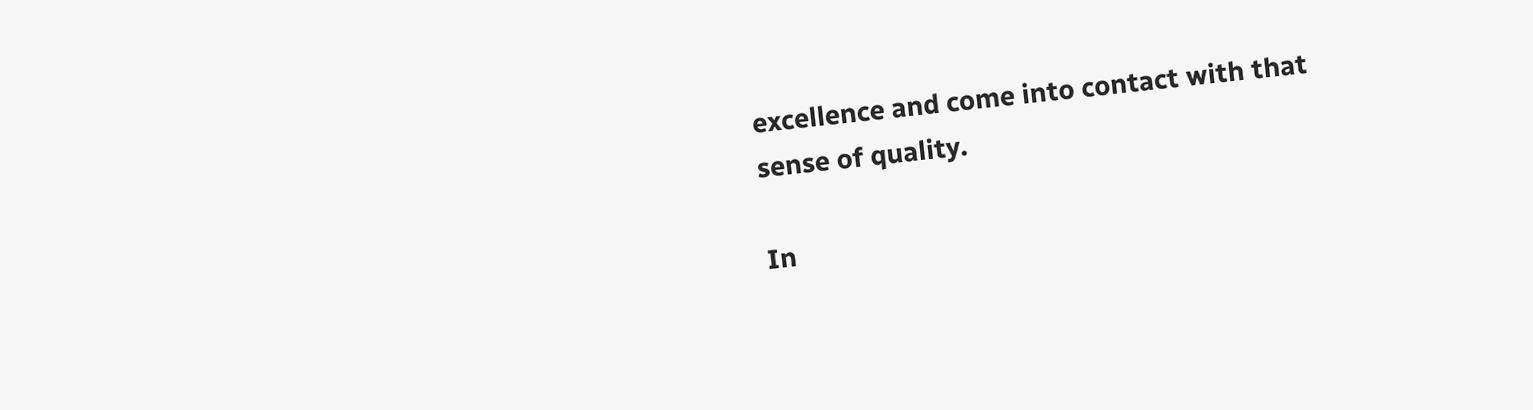excellence and come into contact with that sense of quality.

In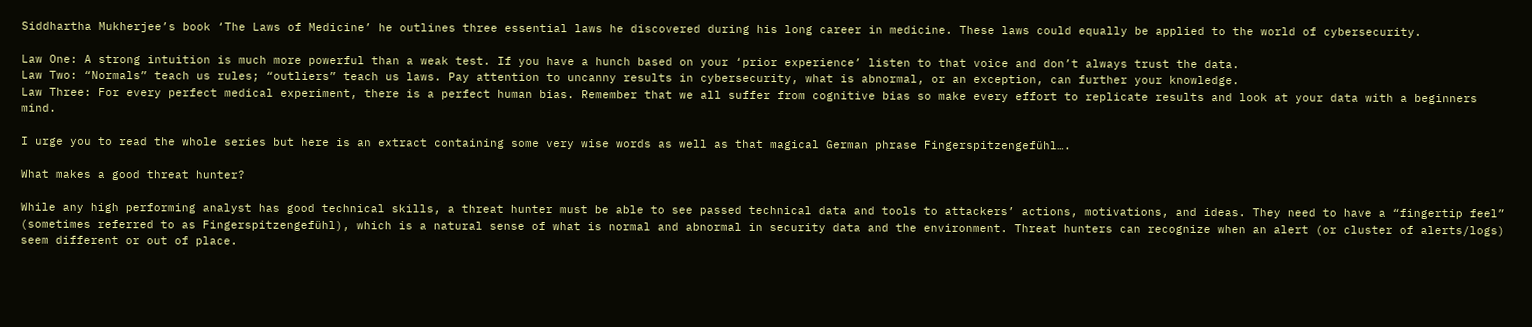Siddhartha Mukherjee’s book ‘The Laws of Medicine’ he outlines three essential laws he discovered during his long career in medicine. These laws could equally be applied to the world of cybersecurity.

Law One: A strong intuition is much more powerful than a weak test. If you have a hunch based on your ‘prior experience’ listen to that voice and don’t always trust the data.
Law Two: “Normals” teach us rules; “outliers” teach us laws. Pay attention to uncanny results in cybersecurity, what is abnormal, or an exception, can further your knowledge.
Law Three: For every perfect medical experiment, there is a perfect human bias. Remember that we all suffer from cognitive bias so make every effort to replicate results and look at your data with a beginners mind.

I urge you to read the whole series but here is an extract containing some very wise words as well as that magical German phrase Fingerspitzengefühl….

What makes a good threat hunter?

While any high performing analyst has good technical skills, a threat hunter must be able to see passed technical data and tools to attackers’ actions, motivations, and ideas. They need to have a “fingertip feel” (sometimes referred to as Fingerspitzengefühl), which is a natural sense of what is normal and abnormal in security data and the environment. Threat hunters can recognize when an alert (or cluster of alerts/logs) seem different or out of place.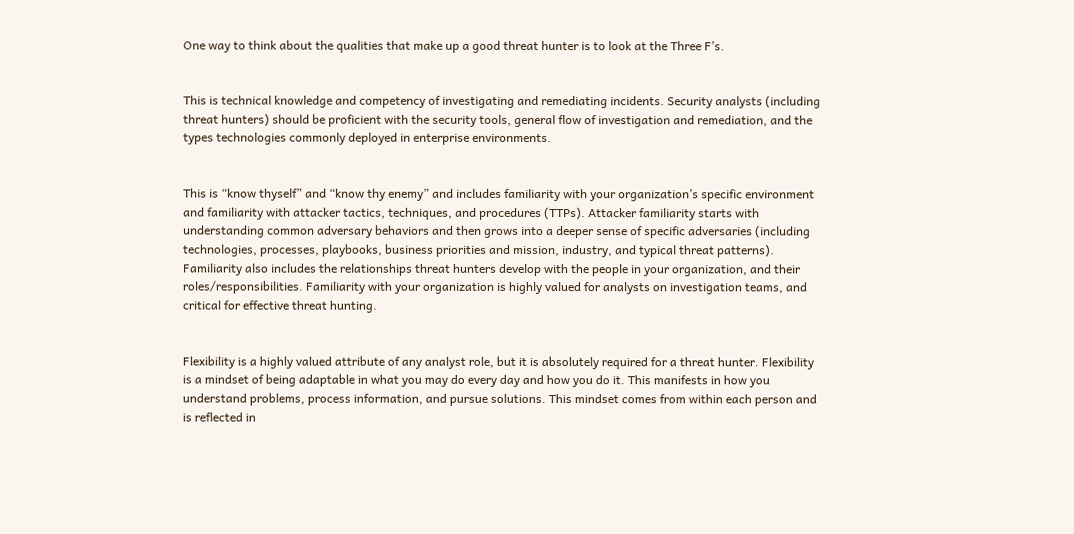One way to think about the qualities that make up a good threat hunter is to look at the Three F’s.


This is technical knowledge and competency of investigating and remediating incidents. Security analysts (including threat hunters) should be proficient with the security tools, general flow of investigation and remediation, and the types technologies commonly deployed in enterprise environments.


This is “know thyself” and “know thy enemy” and includes familiarity with your organization’s specific environment and familiarity with attacker tactics, techniques, and procedures (TTPs). Attacker familiarity starts with understanding common adversary behaviors and then grows into a deeper sense of specific adversaries (including technologies, processes, playbooks, business priorities and mission, industry, and typical threat patterns). Familiarity also includes the relationships threat hunters develop with the people in your organization, and their roles/responsibilities. Familiarity with your organization is highly valued for analysts on investigation teams, and critical for effective threat hunting.


Flexibility is a highly valued attribute of any analyst role, but it is absolutely required for a threat hunter. Flexibility is a mindset of being adaptable in what you may do every day and how you do it. This manifests in how you understand problems, process information, and pursue solutions. This mindset comes from within each person and is reflected in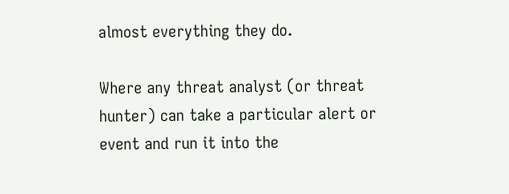almost everything they do.

Where any threat analyst (or threat hunter) can take a particular alert or event and run it into the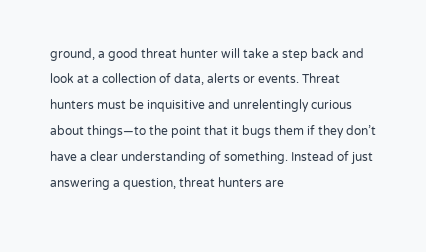ground, a good threat hunter will take a step back and look at a collection of data, alerts or events. Threat hunters must be inquisitive and unrelentingly curious about things—to the point that it bugs them if they don’t have a clear understanding of something. Instead of just answering a question, threat hunters are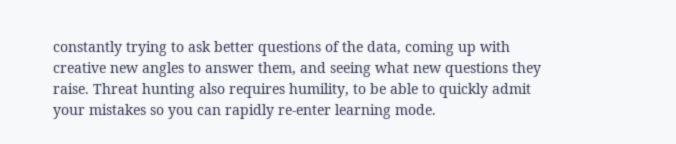constantly trying to ask better questions of the data, coming up with creative new angles to answer them, and seeing what new questions they raise. Threat hunting also requires humility, to be able to quickly admit your mistakes so you can rapidly re-enter learning mode.